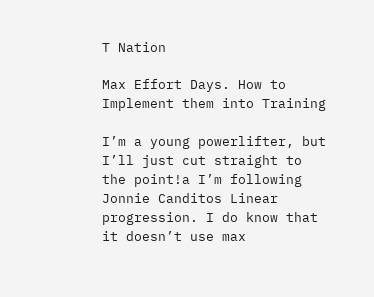T Nation

Max Effort Days. How to Implement them into Training

I’m a young powerlifter, but I’ll just cut straight to the point!a I’m following Jonnie Canditos Linear progression. I do know that it doesn’t use max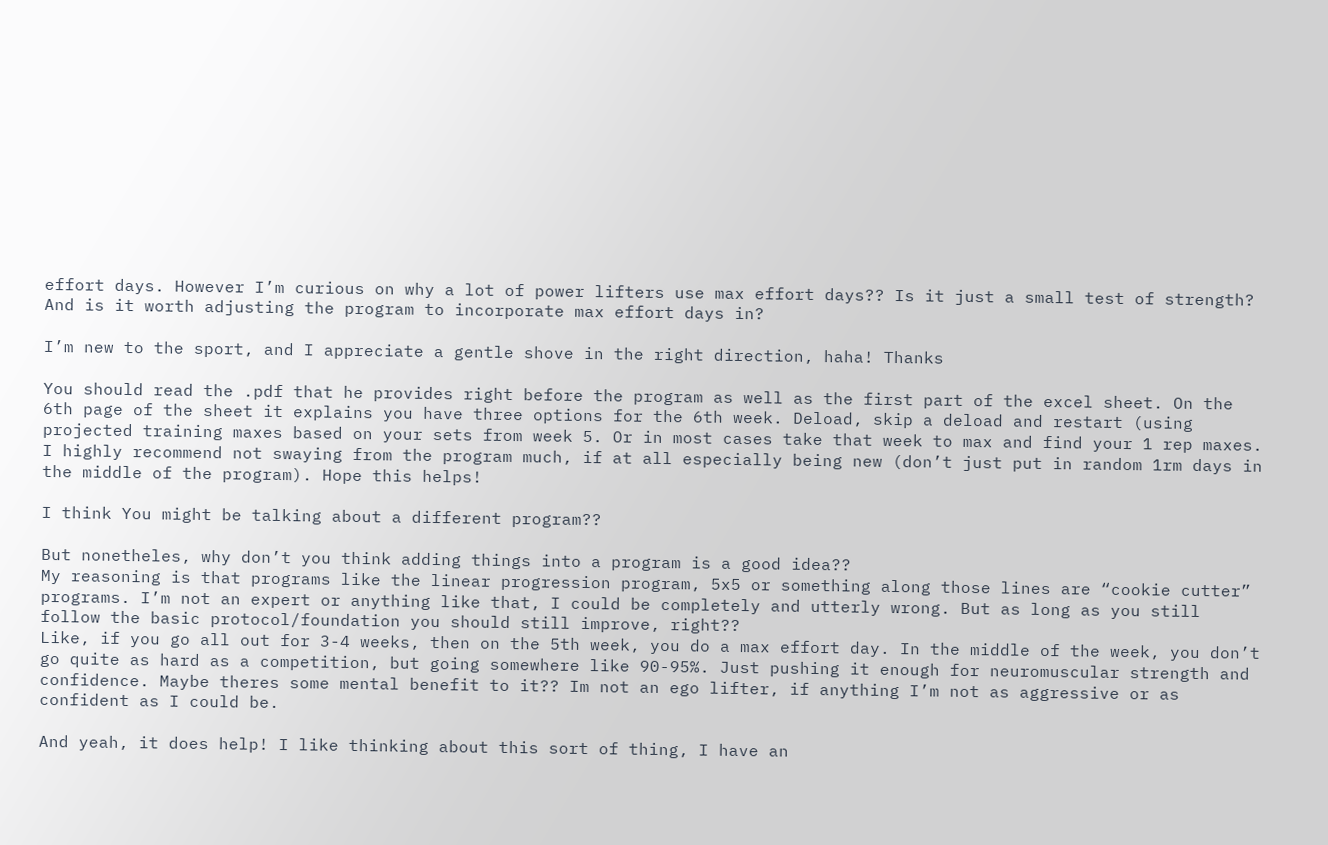effort days. However I’m curious on why a lot of power lifters use max effort days?? Is it just a small test of strength? And is it worth adjusting the program to incorporate max effort days in?

I’m new to the sport, and I appreciate a gentle shove in the right direction, haha! Thanks

You should read the .pdf that he provides right before the program as well as the first part of the excel sheet. On the 6th page of the sheet it explains you have three options for the 6th week. Deload, skip a deload and restart (using projected training maxes based on your sets from week 5. Or in most cases take that week to max and find your 1 rep maxes. I highly recommend not swaying from the program much, if at all especially being new (don’t just put in random 1rm days in the middle of the program). Hope this helps!

I think You might be talking about a different program??

But nonetheles, why don’t you think adding things into a program is a good idea??
My reasoning is that programs like the linear progression program, 5x5 or something along those lines are “cookie cutter” programs. I’m not an expert or anything like that, I could be completely and utterly wrong. But as long as you still follow the basic protocol/foundation you should still improve, right??
Like, if you go all out for 3-4 weeks, then on the 5th week, you do a max effort day. In the middle of the week, you don’t go quite as hard as a competition, but going somewhere like 90-95%. Just pushing it enough for neuromuscular strength and confidence. Maybe theres some mental benefit to it?? Im not an ego lifter, if anything I’m not as aggressive or as confident as I could be.

And yeah, it does help! I like thinking about this sort of thing, I have an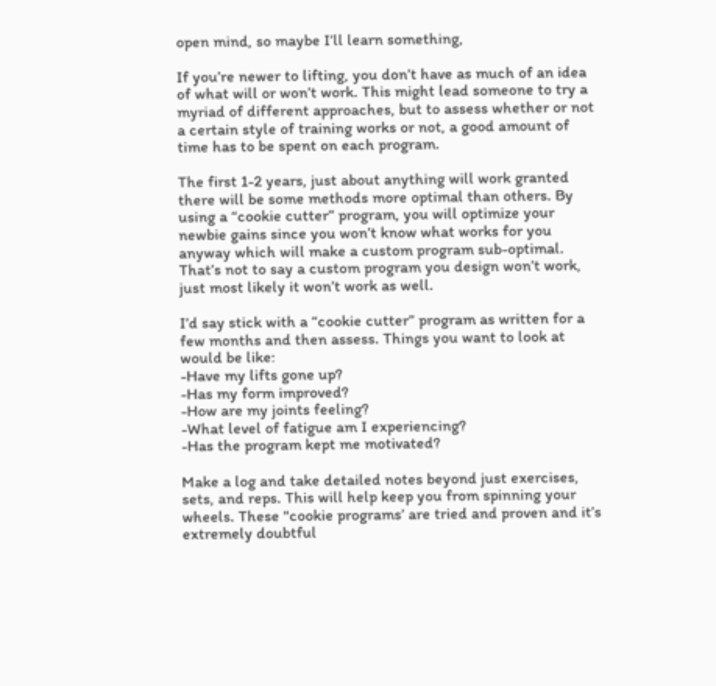open mind, so maybe I’ll learn something,

If you’re newer to lifting, you don’t have as much of an idea of what will or won’t work. This might lead someone to try a myriad of different approaches, but to assess whether or not a certain style of training works or not, a good amount of time has to be spent on each program.

The first 1-2 years, just about anything will work granted there will be some methods more optimal than others. By using a “cookie cutter” program, you will optimize your newbie gains since you won’t know what works for you anyway which will make a custom program sub-optimal. That’s not to say a custom program you design won’t work, just most likely it won’t work as well.

I’d say stick with a “cookie cutter” program as written for a few months and then assess. Things you want to look at would be like:
-Have my lifts gone up?
-Has my form improved?
-How are my joints feeling?
-What level of fatigue am I experiencing?
-Has the program kept me motivated?

Make a log and take detailed notes beyond just exercises, sets, and reps. This will help keep you from spinning your wheels. These "cookie programs’ are tried and proven and it’s extremely doubtful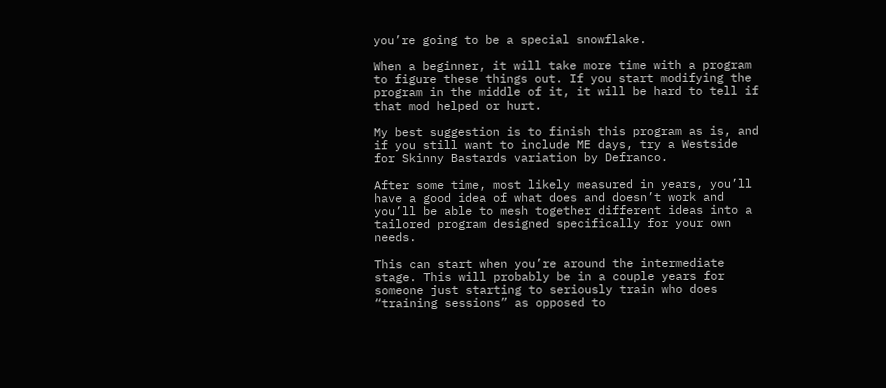you’re going to be a special snowflake.

When a beginner, it will take more time with a program to figure these things out. If you start modifying the program in the middle of it, it will be hard to tell if that mod helped or hurt.

My best suggestion is to finish this program as is, and if you still want to include ME days, try a Westside for Skinny Bastards variation by Defranco.

After some time, most likely measured in years, you’ll have a good idea of what does and doesn’t work and you’ll be able to mesh together different ideas into a tailored program designed specifically for your own needs.

This can start when you’re around the intermediate stage. This will probably be in a couple years for someone just starting to seriously train who does “training sessions” as opposed to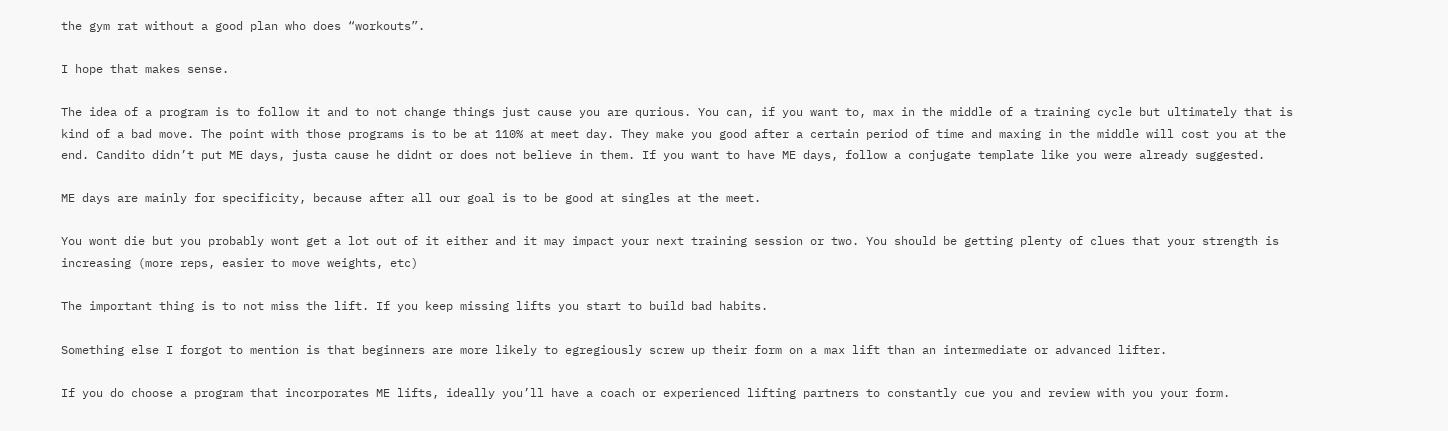the gym rat without a good plan who does “workouts”.

I hope that makes sense.

The idea of a program is to follow it and to not change things just cause you are qurious. You can, if you want to, max in the middle of a training cycle but ultimately that is kind of a bad move. The point with those programs is to be at 110% at meet day. They make you good after a certain period of time and maxing in the middle will cost you at the end. Candito didn’t put ME days, justa cause he didnt or does not believe in them. If you want to have ME days, follow a conjugate template like you were already suggested.

ME days are mainly for specificity, because after all our goal is to be good at singles at the meet.

You wont die but you probably wont get a lot out of it either and it may impact your next training session or two. You should be getting plenty of clues that your strength is increasing (more reps, easier to move weights, etc)

The important thing is to not miss the lift. If you keep missing lifts you start to build bad habits.

Something else I forgot to mention is that beginners are more likely to egregiously screw up their form on a max lift than an intermediate or advanced lifter.

If you do choose a program that incorporates ME lifts, ideally you’ll have a coach or experienced lifting partners to constantly cue you and review with you your form.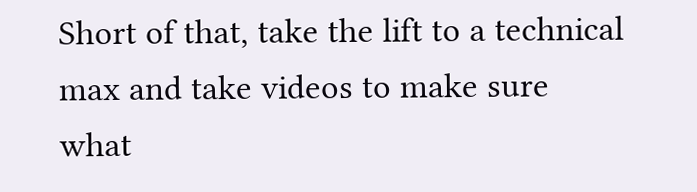Short of that, take the lift to a technical max and take videos to make sure what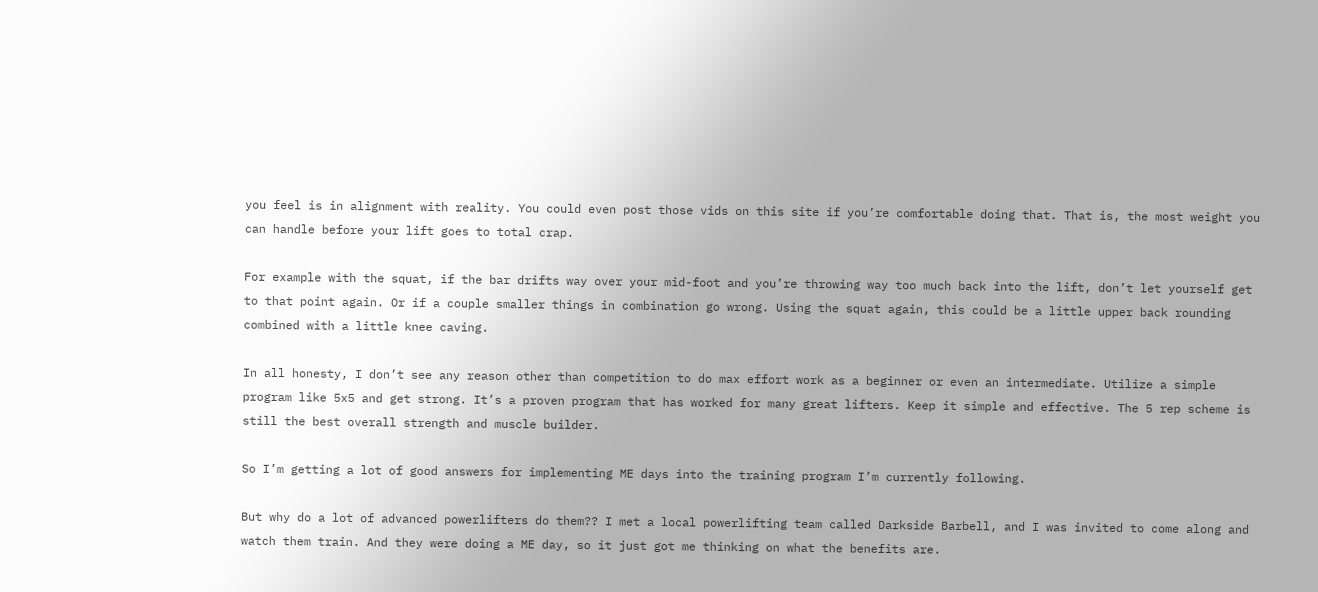you feel is in alignment with reality. You could even post those vids on this site if you’re comfortable doing that. That is, the most weight you can handle before your lift goes to total crap.

For example with the squat, if the bar drifts way over your mid-foot and you’re throwing way too much back into the lift, don’t let yourself get to that point again. Or if a couple smaller things in combination go wrong. Using the squat again, this could be a little upper back rounding combined with a little knee caving.

In all honesty, I don’t see any reason other than competition to do max effort work as a beginner or even an intermediate. Utilize a simple program like 5x5 and get strong. It’s a proven program that has worked for many great lifters. Keep it simple and effective. The 5 rep scheme is still the best overall strength and muscle builder.

So I’m getting a lot of good answers for implementing ME days into the training program I’m currently following.

But why do a lot of advanced powerlifters do them?? I met a local powerlifting team called Darkside Barbell, and I was invited to come along and watch them train. And they were doing a ME day, so it just got me thinking on what the benefits are.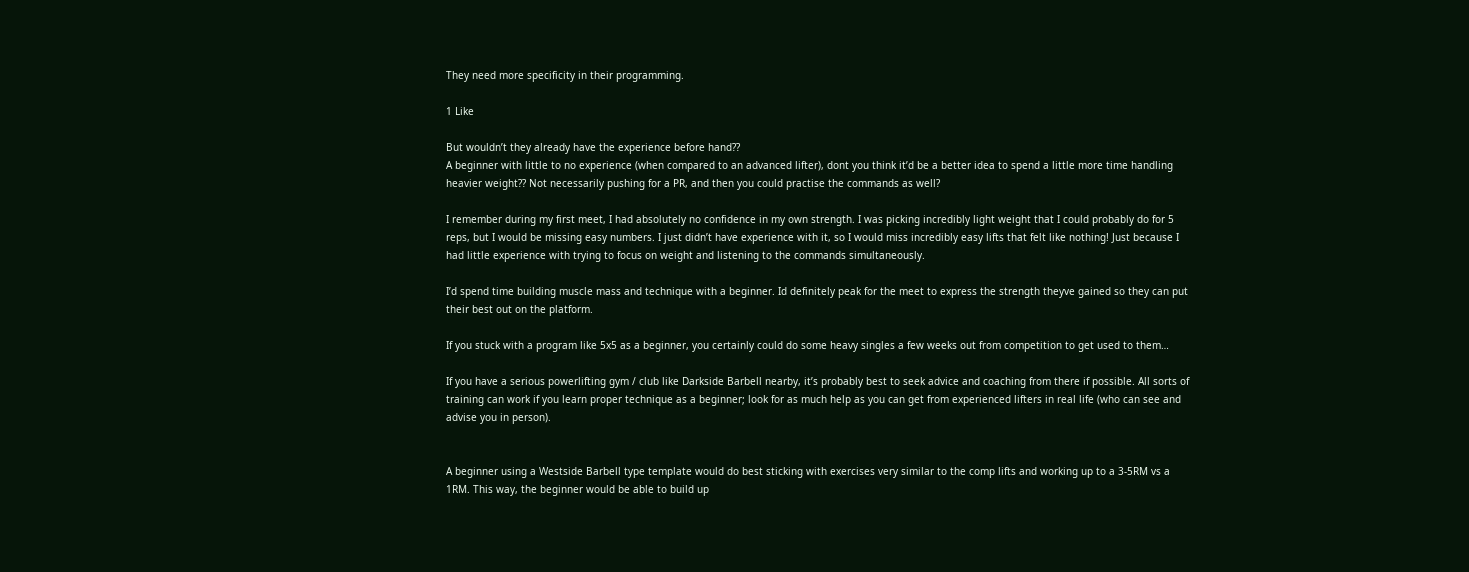They need more specificity in their programming.

1 Like

But wouldn’t they already have the experience before hand??
A beginner with little to no experience (when compared to an advanced lifter), dont you think it’d be a better idea to spend a little more time handling heavier weight?? Not necessarily pushing for a PR, and then you could practise the commands as well?

I remember during my first meet, I had absolutely no confidence in my own strength. I was picking incredibly light weight that I could probably do for 5 reps, but I would be missing easy numbers. I just didn’t have experience with it, so I would miss incredibly easy lifts that felt like nothing! Just because I had little experience with trying to focus on weight and listening to the commands simultaneously.

I’d spend time building muscle mass and technique with a beginner. Id definitely peak for the meet to express the strength theyve gained so they can put their best out on the platform.

If you stuck with a program like 5x5 as a beginner, you certainly could do some heavy singles a few weeks out from competition to get used to them…

If you have a serious powerlifting gym / club like Darkside Barbell nearby, it’s probably best to seek advice and coaching from there if possible. All sorts of training can work if you learn proper technique as a beginner; look for as much help as you can get from experienced lifters in real life (who can see and advise you in person).


A beginner using a Westside Barbell type template would do best sticking with exercises very similar to the comp lifts and working up to a 3-5RM vs a 1RM. This way, the beginner would be able to build up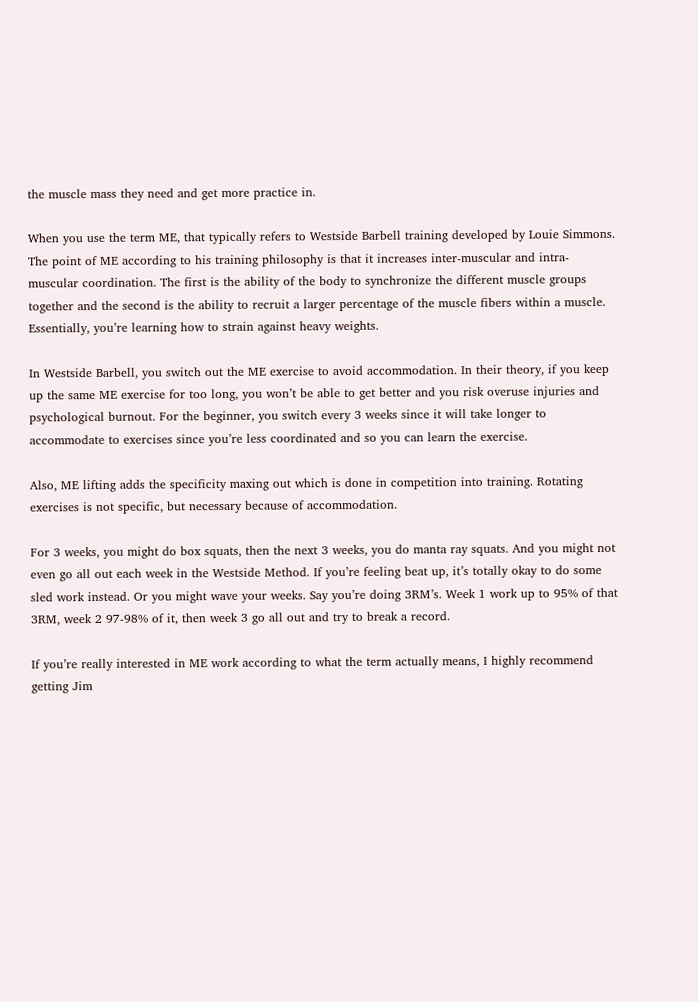the muscle mass they need and get more practice in.

When you use the term ME, that typically refers to Westside Barbell training developed by Louie Simmons. The point of ME according to his training philosophy is that it increases inter-muscular and intra-muscular coordination. The first is the ability of the body to synchronize the different muscle groups together and the second is the ability to recruit a larger percentage of the muscle fibers within a muscle. Essentially, you’re learning how to strain against heavy weights.

In Westside Barbell, you switch out the ME exercise to avoid accommodation. In their theory, if you keep up the same ME exercise for too long, you won’t be able to get better and you risk overuse injuries and psychological burnout. For the beginner, you switch every 3 weeks since it will take longer to accommodate to exercises since you’re less coordinated and so you can learn the exercise.

Also, ME lifting adds the specificity maxing out which is done in competition into training. Rotating exercises is not specific, but necessary because of accommodation.

For 3 weeks, you might do box squats, then the next 3 weeks, you do manta ray squats. And you might not even go all out each week in the Westside Method. If you’re feeling beat up, it’s totally okay to do some sled work instead. Or you might wave your weeks. Say you’re doing 3RM’s. Week 1 work up to 95% of that 3RM, week 2 97-98% of it, then week 3 go all out and try to break a record.

If you’re really interested in ME work according to what the term actually means, I highly recommend getting Jim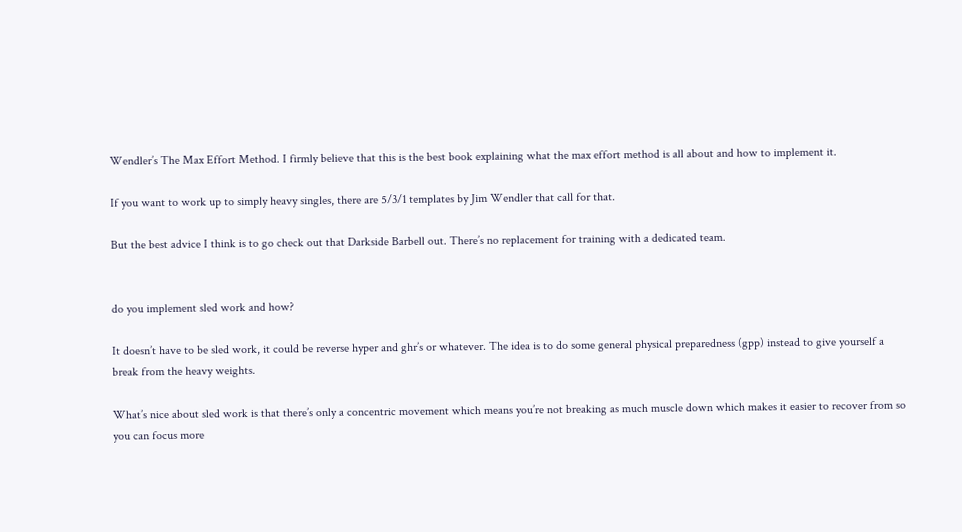Wendler’s The Max Effort Method. I firmly believe that this is the best book explaining what the max effort method is all about and how to implement it.

If you want to work up to simply heavy singles, there are 5/3/1 templates by Jim Wendler that call for that.

But the best advice I think is to go check out that Darkside Barbell out. There’s no replacement for training with a dedicated team.


do you implement sled work and how?

It doesn’t have to be sled work, it could be reverse hyper and ghr’s or whatever. The idea is to do some general physical preparedness (gpp) instead to give yourself a break from the heavy weights.

What’s nice about sled work is that there’s only a concentric movement which means you’re not breaking as much muscle down which makes it easier to recover from so you can focus more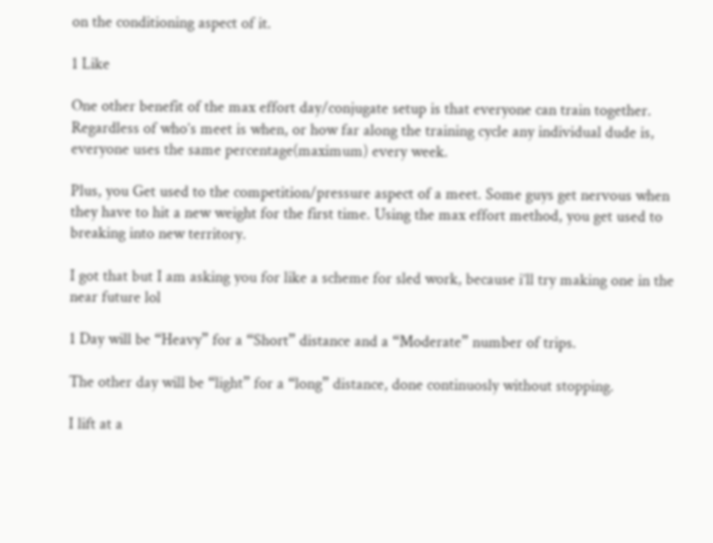on the conditioning aspect of it.

1 Like

One other benefit of the max effort day/conjugate setup is that everyone can train together. Regardless of who’s meet is when, or how far along the training cycle any individual dude is, everyone uses the same percentage(maximum) every week.

Plus, you Get used to the competition/pressure aspect of a meet. Some guys get nervous when they have to hit a new weight for the first time. Using the max effort method, you get used to breaking into new territory.

I got that but I am asking you for like a scheme for sled work, because i’ll try making one in the near future lol

1 Day will be “Heavy” for a “Short” distance and a “Moderate” number of trips.

The other day will be “light” for a “long” distance, done continuosly without stopping.

I lift at a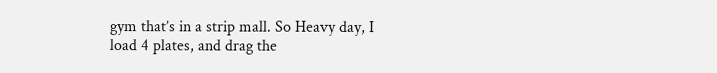gym that’s in a strip mall. So Heavy day, I load 4 plates, and drag the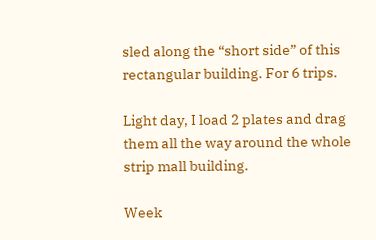sled along the “short side” of this rectangular building. For 6 trips.

Light day, I load 2 plates and drag them all the way around the whole strip mall building.

Week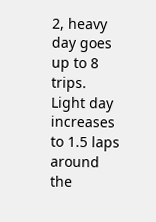2, heavy day goes up to 8 trips. Light day increases to 1.5 laps around the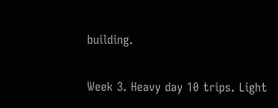building.

Week 3. Heavy day 10 trips. Light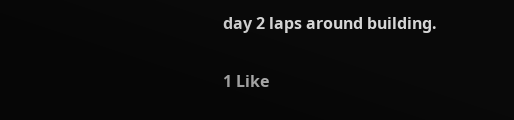day 2 laps around building.

1 Like